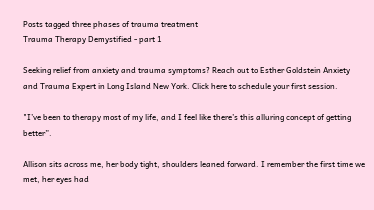Posts tagged three phases of trauma treatment
Trauma Therapy Demystified - part 1

Seeking relief from anxiety and trauma symptoms? Reach out to Esther Goldstein Anxiety and Trauma Expert in Long Island New York. Click here to schedule your first session.

"I’ve been to therapy most of my life, and I feel like there’s this alluring concept of getting better”.

Allison sits across me, her body tight, shoulders leaned forward. I remember the first time we met, her eyes had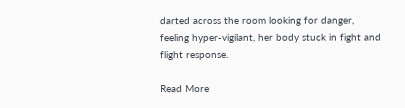darted across the room looking for danger, feeling hyper-vigilant, her body stuck in fight and flight response.

Read More